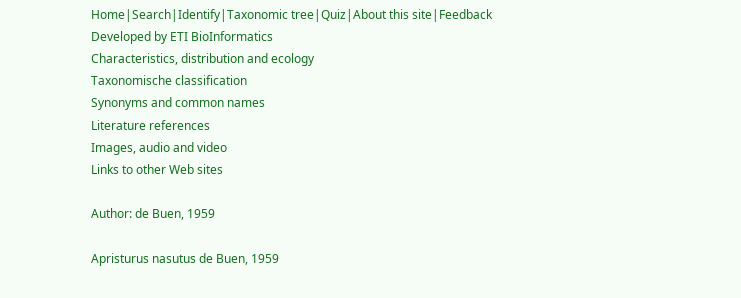Home|Search|Identify|Taxonomic tree|Quiz|About this site|Feedback
Developed by ETI BioInformatics
Characteristics, distribution and ecology
Taxonomische classification
Synonyms and common names
Literature references
Images, audio and video
Links to other Web sites

Author: de Buen, 1959

Apristurus nasutus de Buen, 1959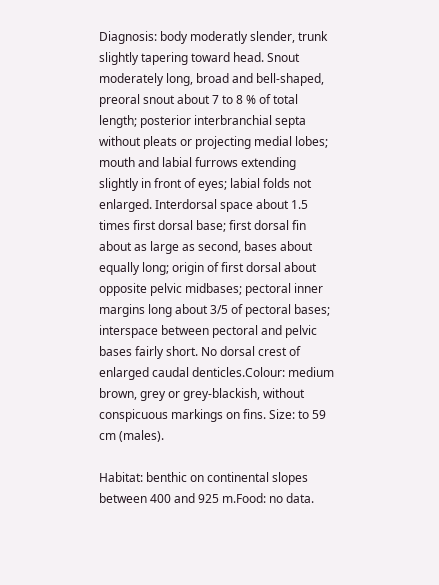Diagnosis: body moderatly slender, trunk slightly tapering toward head. Snout moderately long, broad and bell-shaped, preoral snout about 7 to 8 % of total length; posterior interbranchial septa without pleats or projecting medial lobes; mouth and labial furrows extending slightly in front of eyes; labial folds not enlarged. Interdorsal space about 1.5 times first dorsal base; first dorsal fin about as large as second, bases about equally long; origin of first dorsal about opposite pelvic midbases; pectoral inner margins long about 3/5 of pectoral bases; interspace between pectoral and pelvic bases fairly short. No dorsal crest of enlarged caudal denticles.Colour: medium brown, grey or grey-blackish, without conspicuous markings on fins. Size: to 59 cm (males).

Habitat: benthic on continental slopes between 400 and 925 m.Food: no data.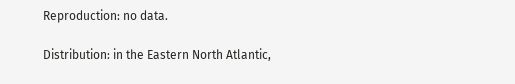Reproduction: no data.

Distribution: in the Eastern North Atlantic,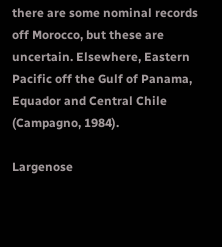there are some nominal records off Morocco, but these are uncertain. Elsewhere, Eastern Pacific off the Gulf of Panama, Equador and Central Chile (Campagno, 1984).

Largenose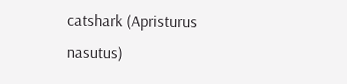catshark (Apristurus nasutus)